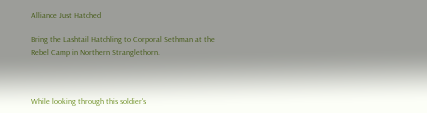Alliance Just Hatched

Bring the Lashtail Hatchling to Corporal Sethman at the Rebel Camp in Northern Stranglethorn.



While looking through this soldier's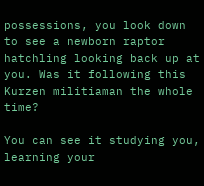possessions, you look down to see a newborn raptor hatchling looking back up at you. Was it following this Kurzen militiaman the whole time?

You can see it studying you, learning your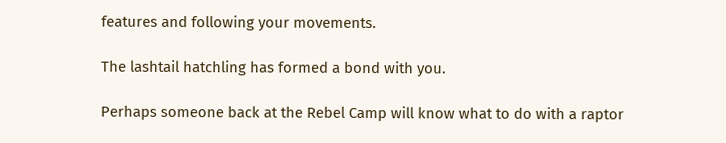features and following your movements.

The lashtail hatchling has formed a bond with you.

Perhaps someone back at the Rebel Camp will know what to do with a raptor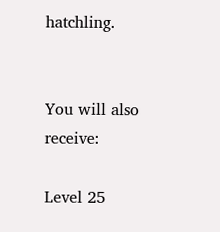hatchling.


You will also receive:

Level 25